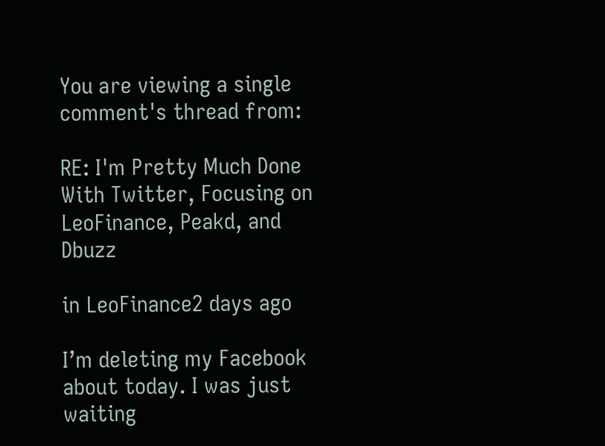You are viewing a single comment's thread from:

RE: I'm Pretty Much Done With Twitter, Focusing on LeoFinance, Peakd, and Dbuzz

in LeoFinance2 days ago

I’m deleting my Facebook about today. I was just waiting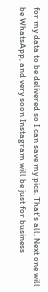for my data to be delivered so I can save my pics. That’s all. Next one will be WhatsApp, and very soon Instagram will be just for business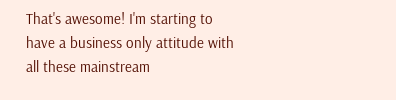That's awesome! I'm starting to have a business only attitude with all these mainstream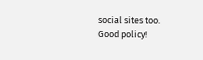social sites too. Good policy!